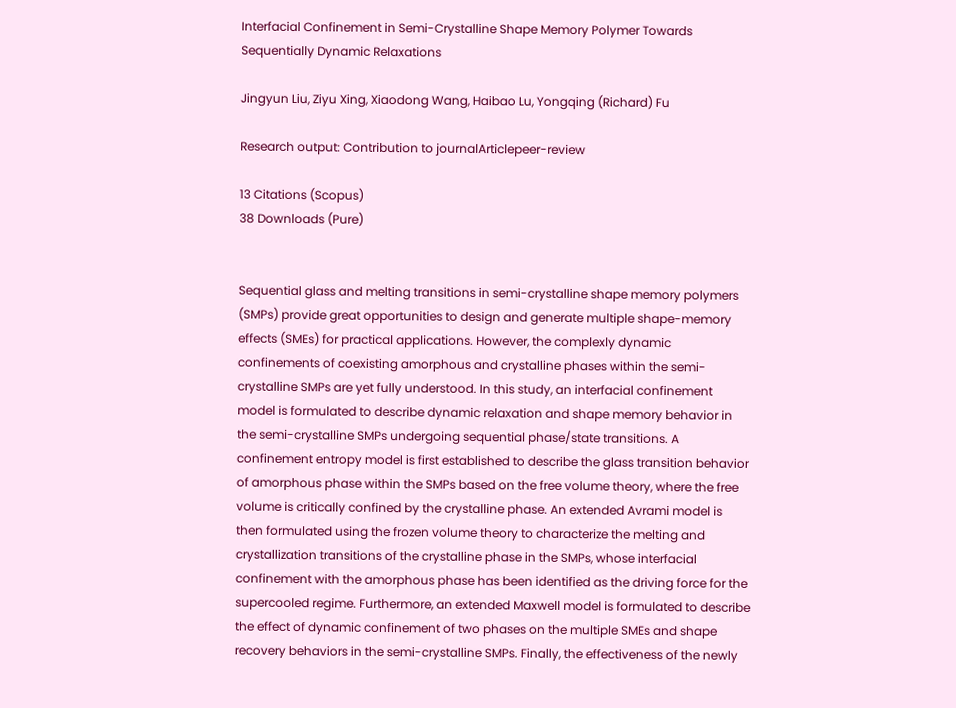Interfacial Confinement in Semi-Crystalline Shape Memory Polymer Towards Sequentially Dynamic Relaxations

Jingyun Liu, Ziyu Xing, Xiaodong Wang, Haibao Lu, Yongqing (Richard) Fu

Research output: Contribution to journalArticlepeer-review

13 Citations (Scopus)
38 Downloads (Pure)


Sequential glass and melting transitions in semi-crystalline shape memory polymers (SMPs) provide great opportunities to design and generate multiple shape-memory effects (SMEs) for practical applications. However, the complexly dynamic confinements of coexisting amorphous and crystalline phases within the semi-crystalline SMPs are yet fully understood. In this study, an interfacial confinement model is formulated to describe dynamic relaxation and shape memory behavior in the semi-crystalline SMPs undergoing sequential phase/state transitions. A confinement entropy model is first established to describe the glass transition behavior of amorphous phase within the SMPs based on the free volume theory, where the free volume is critically confined by the crystalline phase. An extended Avrami model is then formulated using the frozen volume theory to characterize the melting and crystallization transitions of the crystalline phase in the SMPs, whose interfacial confinement with the amorphous phase has been identified as the driving force for the supercooled regime. Furthermore, an extended Maxwell model is formulated to describe the effect of dynamic confinement of two phases on the multiple SMEs and shape recovery behaviors in the semi-crystalline SMPs. Finally, the effectiveness of the newly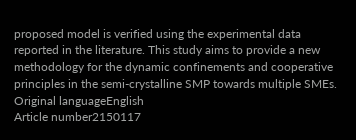proposed model is verified using the experimental data reported in the literature. This study aims to provide a new methodology for the dynamic confinements and cooperative principles in the semi-crystalline SMP towards multiple SMEs.
Original languageEnglish
Article number2150117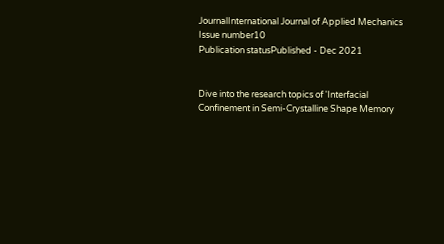JournalInternational Journal of Applied Mechanics
Issue number10
Publication statusPublished - Dec 2021


Dive into the research topics of 'Interfacial Confinement in Semi-Crystalline Shape Memory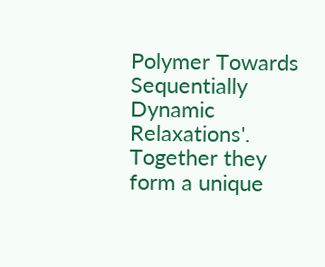Polymer Towards Sequentially Dynamic Relaxations'. Together they form a unique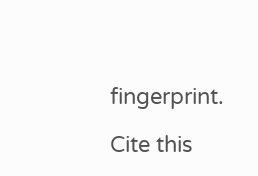fingerprint.

Cite this